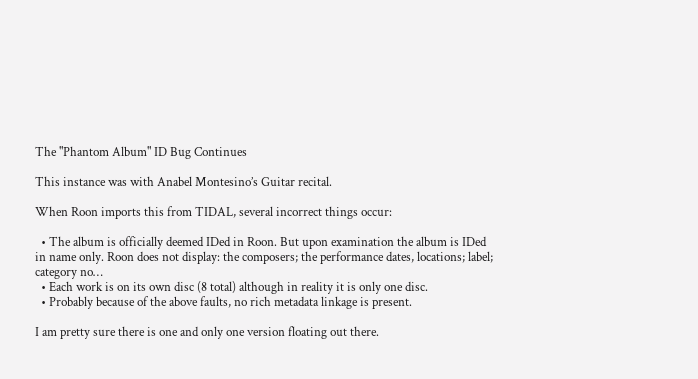The "Phantom Album" ID Bug Continues

This instance was with Anabel Montesino’s Guitar recital.

When Roon imports this from TIDAL, several incorrect things occur:

  • The album is officially deemed IDed in Roon. But upon examination the album is IDed in name only. Roon does not display: the composers; the performance dates, locations; label; category no…
  • Each work is on its own disc (8 total) although in reality it is only one disc.
  • Probably because of the above faults, no rich metadata linkage is present.

I am pretty sure there is one and only one version floating out there.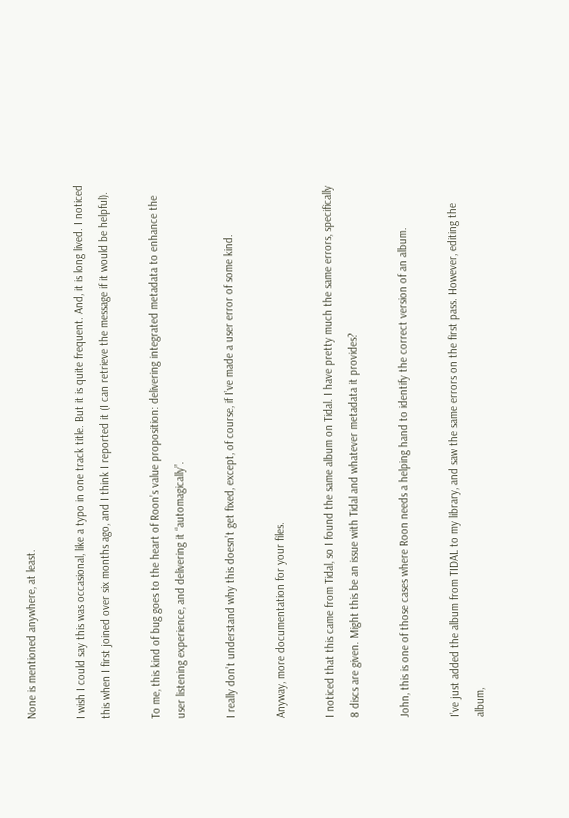None is mentioned anywhere, at least.

I wish I could say this was occasional, like a typo in one track title. But it is quite frequent. And, it is long lived. I noticed this when I first joined over six months ago, and I think I reported it (I can retrieve the message if it would be helpful).

To me, this kind of bug goes to the heart of Roon’s value proposition: delivering integrated metadata to enhance the user listening experience, and delivering it “automagically”.

I really don’t understand why this doesn’t get fixed, except, of course, if I’ve made a user error of some kind.

Anyway, more documentation for your files.

I noticed that this came from Tidal, so I found the same album on Tidal. I have pretty much the same errors, specifically 8 discs are given. Might this be an issue with Tidal and whatever metadata it provides?

John, this is one of those cases where Roon needs a helping hand to identify the correct version of an album.

I’ve just added the album from TIDAL to my library, and saw the same errors on the first pass. However, editing the album,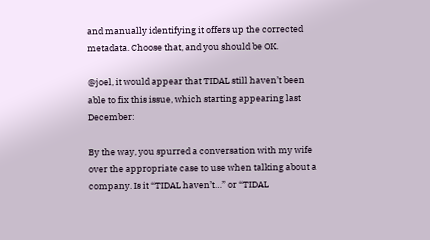and manually identifying it offers up the corrected metadata. Choose that, and you should be OK.

@joel, it would appear that TIDAL still haven’t been able to fix this issue, which starting appearing last December:

By the way, you spurred a conversation with my wife over the appropriate case to use when talking about a company. Is it “TIDAL haven’t…” or “TIDAL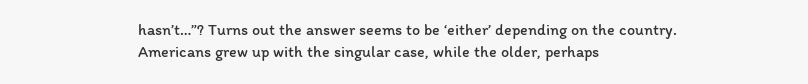hasn’t…”? Turns out the answer seems to be ‘either’ depending on the country. Americans grew up with the singular case, while the older, perhaps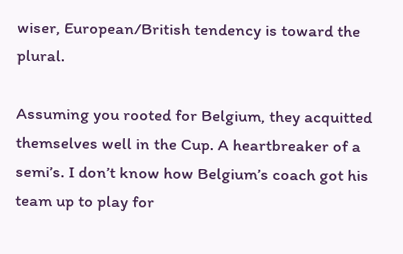wiser, European/British tendency is toward the plural.

Assuming you rooted for Belgium, they acquitted themselves well in the Cup. A heartbreaker of a semi’s. I don’t know how Belgium’s coach got his team up to play for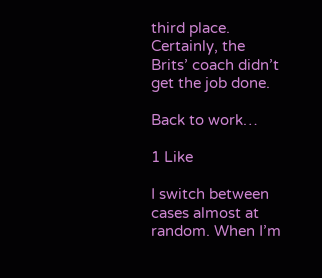third place. Certainly, the Brits’ coach didn’t get the job done.

Back to work…

1 Like

I switch between cases almost at random. When I’m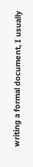writing a formal document, I usually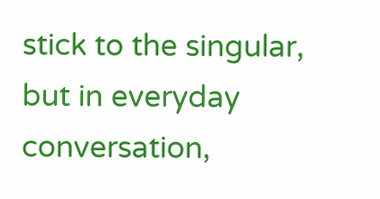stick to the singular, but in everyday conversation,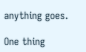anything goes.

One thing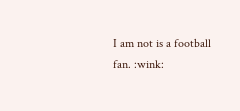I am not is a football fan. :wink: